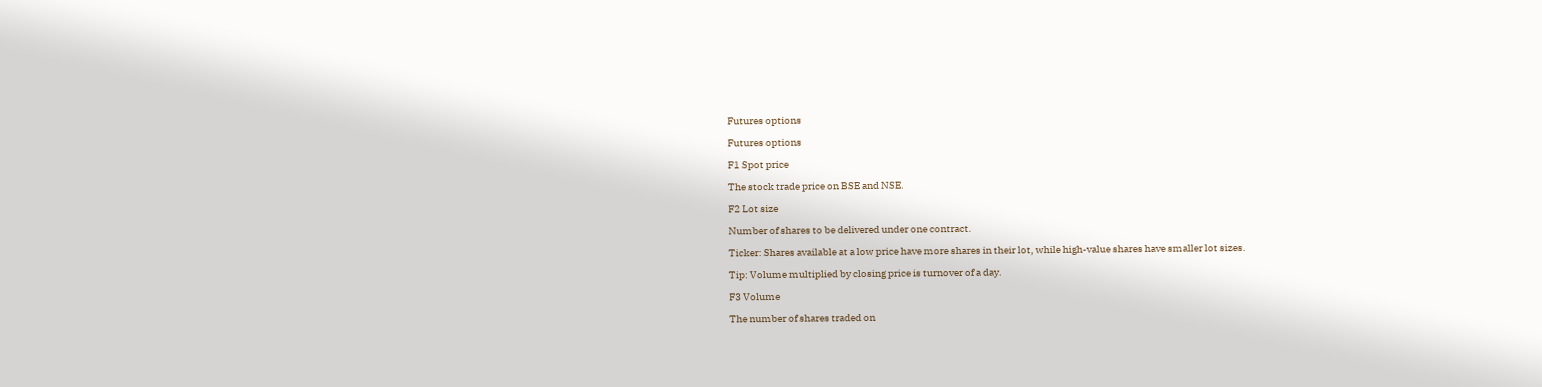Futures options

Futures options

F1 Spot price

The stock trade price on BSE and NSE.

F2 Lot size

Number of shares to be delivered under one contract.

Ticker: Shares available at a low price have more shares in their lot, while high-value shares have smaller lot sizes.

Tip: Volume multiplied by closing price is turnover of a day.

F3 Volume

The number of shares traded on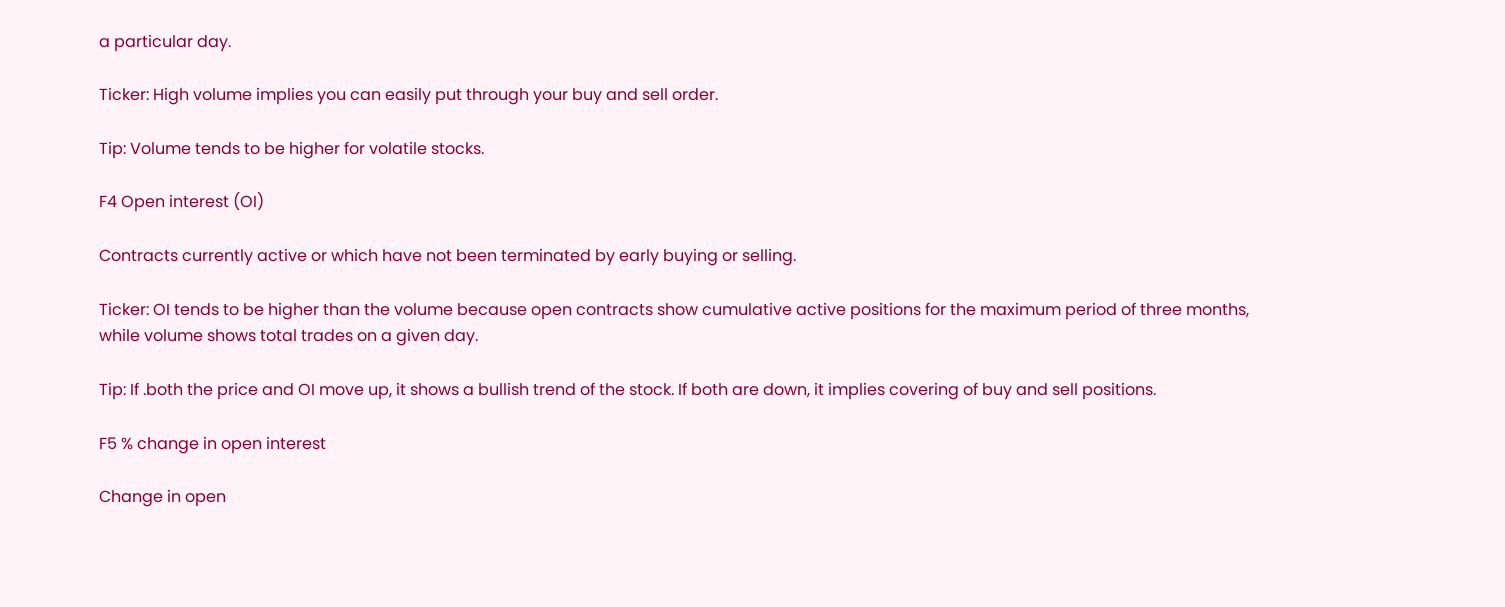a particular day.

Ticker: High volume implies you can easily put through your buy and sell order.

Tip: Volume tends to be higher for volatile stocks.

F4 Open interest (OI)

Contracts currently active or which have not been terminated by early buying or selling.

Ticker: OI tends to be higher than the volume because open contracts show cumulative active positions for the maximum period of three months, while volume shows total trades on a given day.

Tip: If .both the price and OI move up, it shows a bullish trend of the stock. If both are down, it implies covering of buy and sell positions.

F5 % change in open interest

Change in open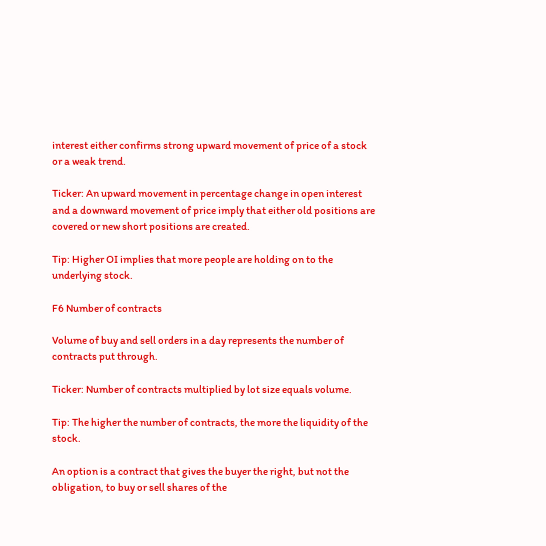interest either confirms strong upward movement of price of a stock or a weak trend.

Ticker: An upward movement in percentage change in open interest and a downward movement of price imply that either old positions are covered or new short positions are created.

Tip: Higher OI implies that more people are holding on to the underlying stock.

F6 Number of contracts

Volume of buy and sell orders in a day represents the number of contracts put through.

Ticker: Number of contracts multiplied by lot size equals volume.

Tip: The higher the number of contracts, the more the liquidity of the stock.

An option is a contract that gives the buyer the right, but not the obligation, to buy or sell shares of the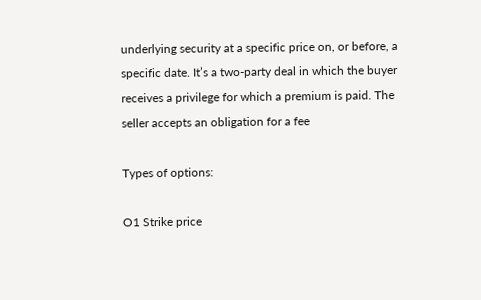underlying security at a specific price on, or before, a specific date. It’s a two-party deal in which the buyer receives a privilege for which a premium is paid. The seller accepts an obligation for a fee

Types of options:

O1 Strike price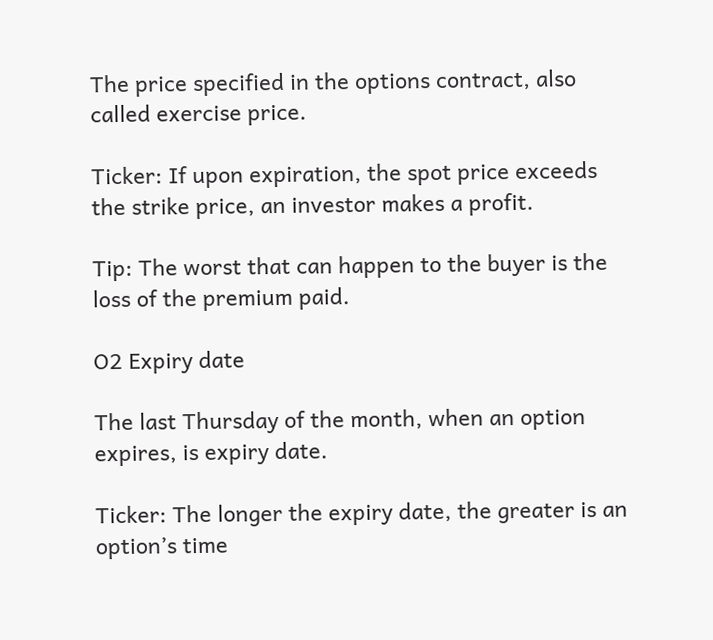The price specified in the options contract, also called exercise price.

Ticker: If upon expiration, the spot price exceeds the strike price, an investor makes a profit.

Tip: The worst that can happen to the buyer is the loss of the premium paid.

O2 Expiry date

The last Thursday of the month, when an option expires, is expiry date.

Ticker: The longer the expiry date, the greater is an option’s time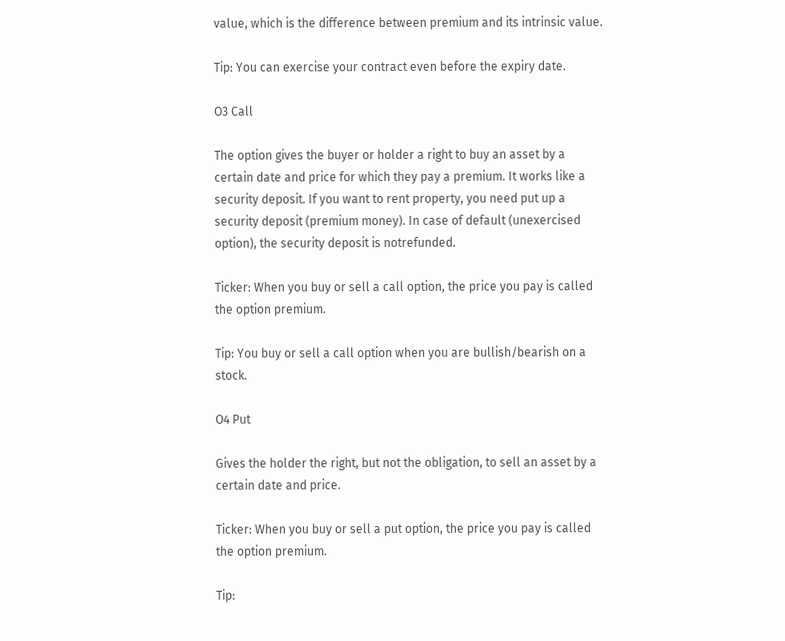value, which is the difference between premium and its intrinsic value.

Tip: You can exercise your contract even before the expiry date.

O3 Call

The option gives the buyer or holder a right to buy an asset by a certain date and price for which they pay a premium. It works like a security deposit. If you want to rent property, you need put up a security deposit (premium money). In case of default (unexercised option), the security deposit is notrefunded.

Ticker: When you buy or sell a call option, the price you pay is called the option premium.

Tip: You buy or sell a call option when you are bullish/bearish on a stock.

O4 Put

Gives the holder the right, but not the obligation, to sell an asset by a certain date and price.

Ticker: When you buy or sell a put option, the price you pay is called the option premium.

Tip: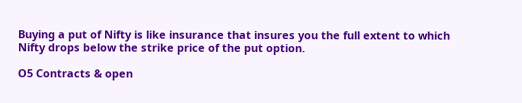Buying a put of Nifty is like insurance that insures you the full extent to which Nifty drops below the strike price of the put option.

O5 Contracts & open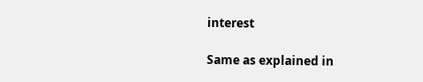interest

Same as explained in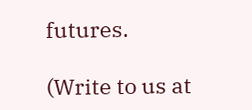futures.

(Write to us at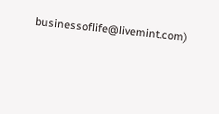businessoflife@livemint.com)